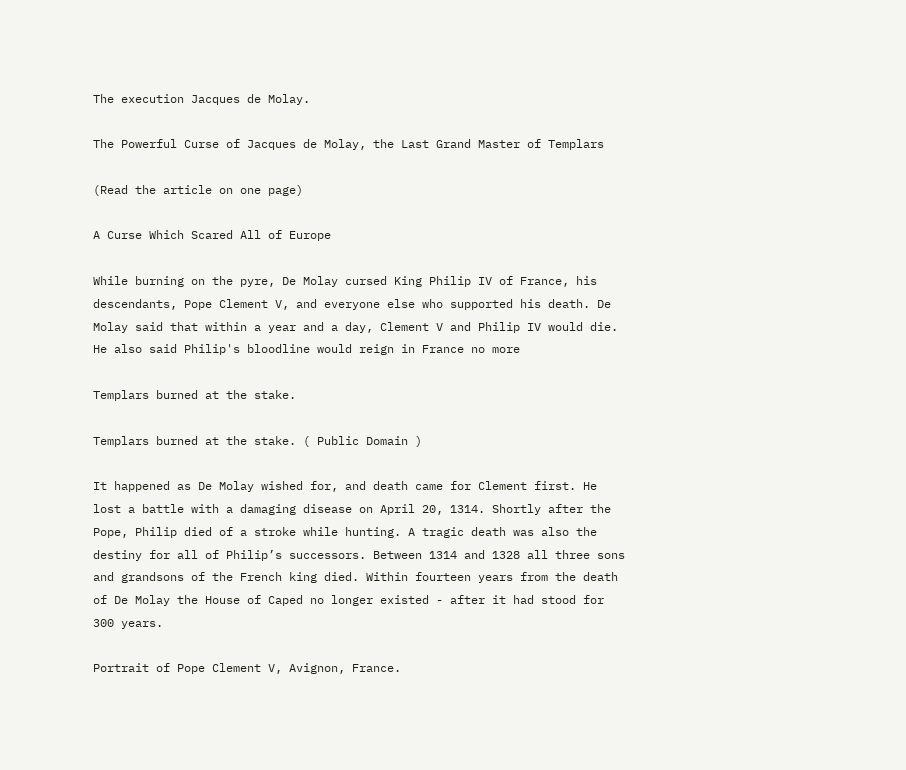The execution Jacques de Molay.

The Powerful Curse of Jacques de Molay, the Last Grand Master of Templars

(Read the article on one page)

A Curse Which Scared All of Europe

While burning on the pyre, De Molay cursed King Philip IV of France, his descendants, Pope Clement V, and everyone else who supported his death. De Molay said that within a year and a day, Clement V and Philip IV would die. He also said Philip's bloodline would reign in France no more

Templars burned at the stake.

Templars burned at the stake. ( Public Domain )

It happened as De Molay wished for, and death came for Clement first. He lost a battle with a damaging disease on April 20, 1314. Shortly after the Pope, Philip died of a stroke while hunting. A tragic death was also the destiny for all of Philip’s successors. Between 1314 and 1328 all three sons and grandsons of the French king died. Within fourteen years from the death of De Molay the House of Caped no longer existed - after it had stood for 300 years.

Portrait of Pope Clement V, Avignon, France.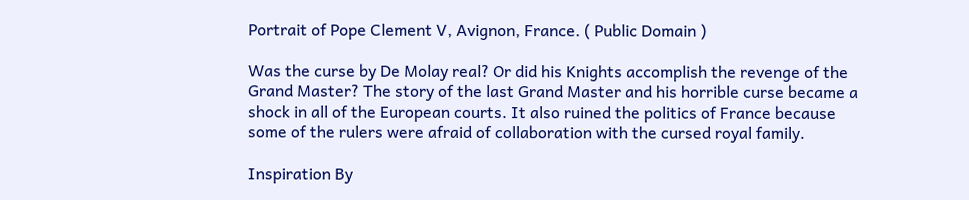Portrait of Pope Clement V, Avignon, France. ( Public Domain )

Was the curse by De Molay real? Or did his Knights accomplish the revenge of the Grand Master? The story of the last Grand Master and his horrible curse became a shock in all of the European courts. It also ruined the politics of France because some of the rulers were afraid of collaboration with the cursed royal family.

Inspiration By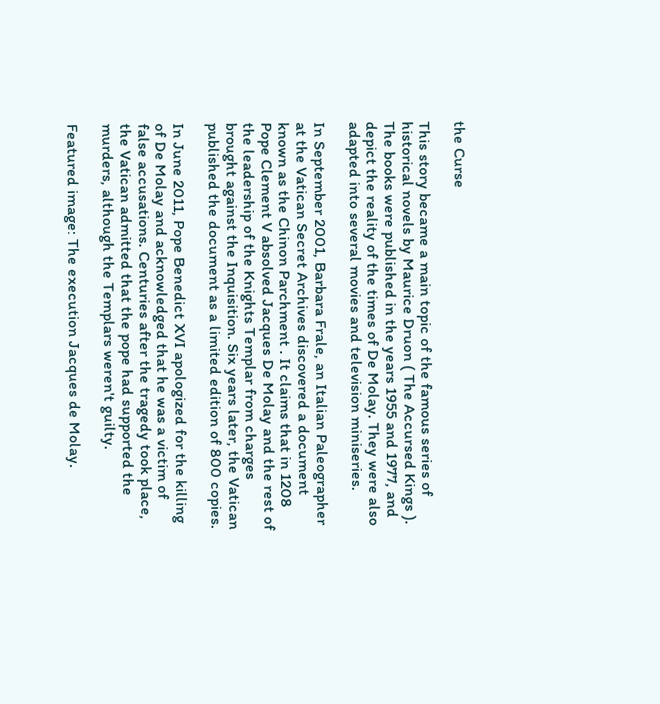the Curse

This story became a main topic of the famous series of historical novels by Maurice Druon ( The Accursed Kings ). The books were published in the years 1955 and 1977, and depict the reality of the times of De Molay. They were also adapted into several movies and television miniseries.

In September 2001, Barbara Frale, an Italian Paleographer at the Vatican Secret Archives discovered a document known as the Chinon Parchment . It claims that in 1208 Pope Clement V absolved Jacques De Molay and the rest of the leadership of the Knights Templar from charges brought against the Inquisition. Six years later, the Vatican published the document as a limited edition of 800 copies.

In June 2011, Pope Benedict XVI apologized for the killing of De Molay and acknowledged that he was a victim of false accusations. Centuries after the tragedy took place, the Vatican admitted that the pope had supported the murders, although the Templars weren't guilty.

Featured image: The execution Jacques de Molay.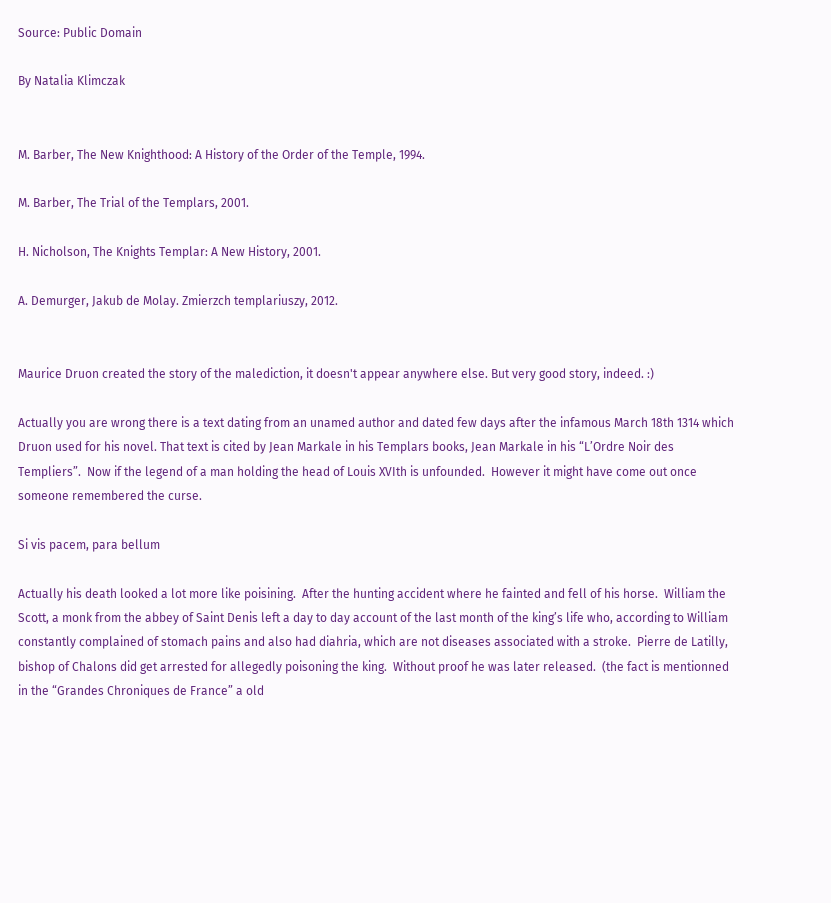Source: Public Domain

By Natalia Klimczak


M. Barber, The New Knighthood: A History of the Order of the Temple, 1994.

M. Barber, The Trial of the Templars, 2001.

H. Nicholson, The Knights Templar: A New History, 2001.

A. Demurger, Jakub de Molay. Zmierzch templariuszy, 2012.


Maurice Druon created the story of the malediction, it doesn't appear anywhere else. But very good story, indeed. :)

Actually you are wrong there is a text dating from an unamed author and dated few days after the infamous March 18th 1314 which Druon used for his novel. That text is cited by Jean Markale in his Templars books, Jean Markale in his “L’Ordre Noir des Templiers”.  Now if the legend of a man holding the head of Louis XVIth is unfounded.  However it might have come out once someone remembered the curse.

Si vis pacem, para bellum

Actually his death looked a lot more like poisining.  After the hunting accident where he fainted and fell of his horse.  William the Scott, a monk from the abbey of Saint Denis left a day to day account of the last month of the king’s life who, according to William constantly complained of stomach pains and also had diahria, which are not diseases associated with a stroke.  Pierre de Latilly, bishop of Chalons did get arrested for allegedly poisoning the king.  Without proof he was later released.  (the fact is mentionned in the “Grandes Chroniques de France” a old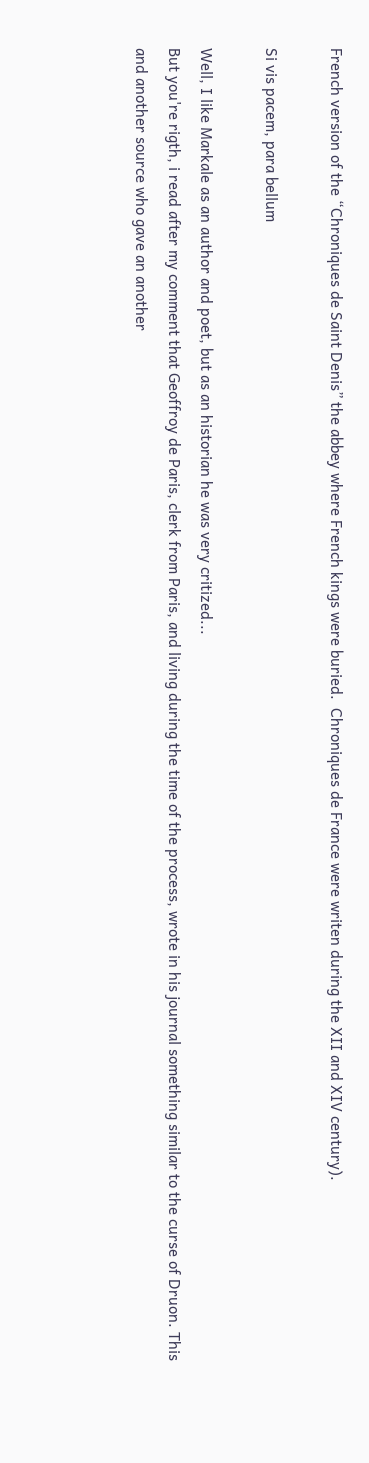French version of the “Chroniques de Saint Denis” the abbey where French kings were buried.  Chroniques de France were writen during the XII and XIV century).

Si vis pacem, para bellum

Well, I like Markale as an author and poet, but as an historian he was very critized...
But you're rigth, i read after my comment that Geoffroy de Paris, clerk from Paris, and living during the time of the process, wrote in his journal something similar to the curse of Druon. This and another source who gave an another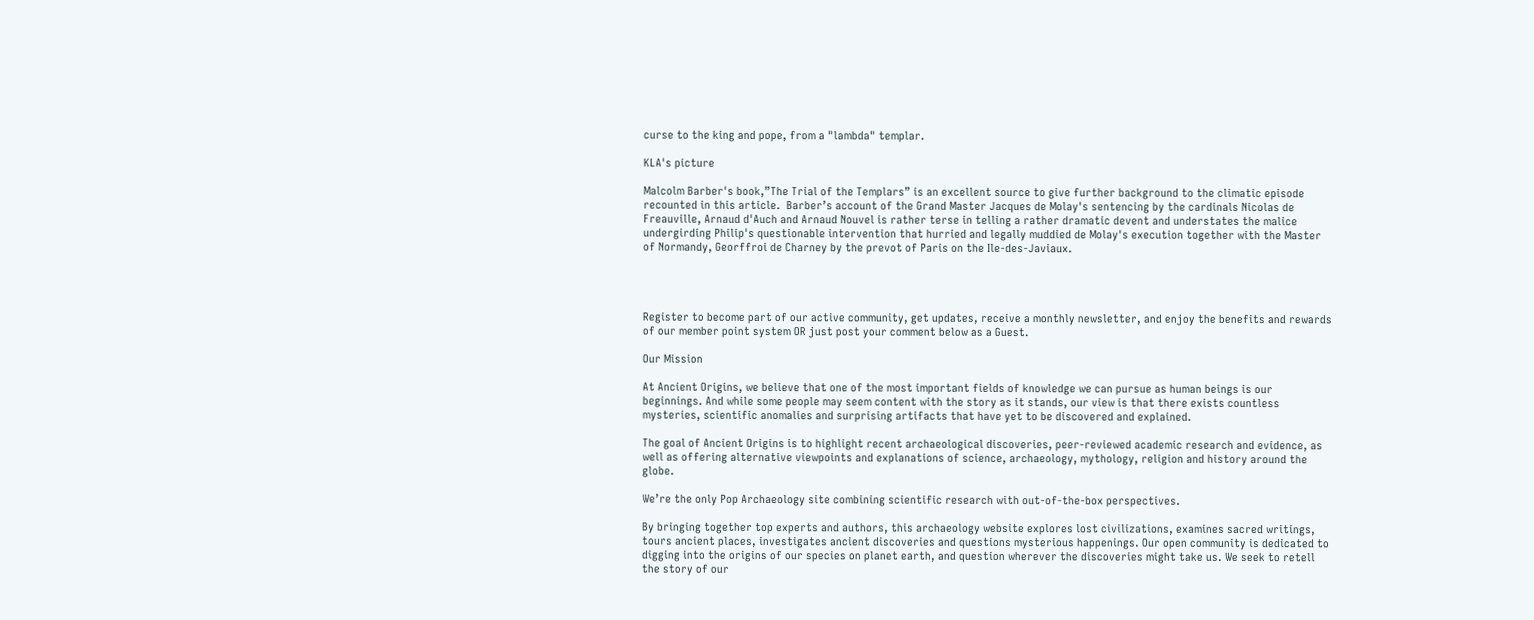curse to the king and pope, from a "lambda" templar.

KLA's picture

Malcolm Barber's book,”The Trial of the Templars” is an excellent source to give further background to the climatic episode recounted in this article.  Barber’s account of the Grand Master Jacques de Molay's sentencing by the cardinals Nicolas de Freauville, Arnaud d'Auch and Arnaud Nouvel is rather terse in telling a rather dramatic devent and understates the malice undergirding Philip's questionable intervention that hurried and legally muddied de Molay's execution together with the Master of Normandy, Georffroi de Charney by the prevot of Paris on the Ile-des-Javiaux.




Register to become part of our active community, get updates, receive a monthly newsletter, and enjoy the benefits and rewards of our member point system OR just post your comment below as a Guest.

Our Mission

At Ancient Origins, we believe that one of the most important fields of knowledge we can pursue as human beings is our beginnings. And while some people may seem content with the story as it stands, our view is that there exists countless mysteries, scientific anomalies and surprising artifacts that have yet to be discovered and explained.

The goal of Ancient Origins is to highlight recent archaeological discoveries, peer-reviewed academic research and evidence, as well as offering alternative viewpoints and explanations of science, archaeology, mythology, religion and history around the globe.

We’re the only Pop Archaeology site combining scientific research with out-of-the-box perspectives.

By bringing together top experts and authors, this archaeology website explores lost civilizations, examines sacred writings, tours ancient places, investigates ancient discoveries and questions mysterious happenings. Our open community is dedicated to digging into the origins of our species on planet earth, and question wherever the discoveries might take us. We seek to retell the story of our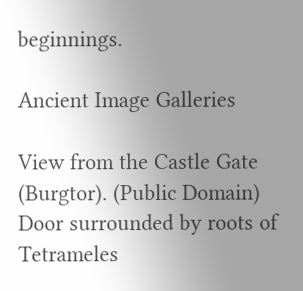beginnings.

Ancient Image Galleries

View from the Castle Gate (Burgtor). (Public Domain)
Door surrounded by roots of Tetrameles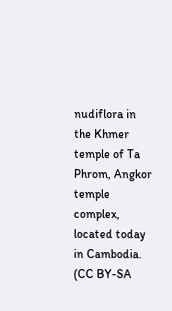nudiflora in the Khmer temple of Ta Phrom, Angkor temple complex, located today in Cambodia. (CC BY-SA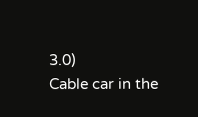3.0)
Cable car in the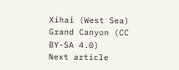Xihai (West Sea) Grand Canyon (CC BY-SA 4.0)
Next article